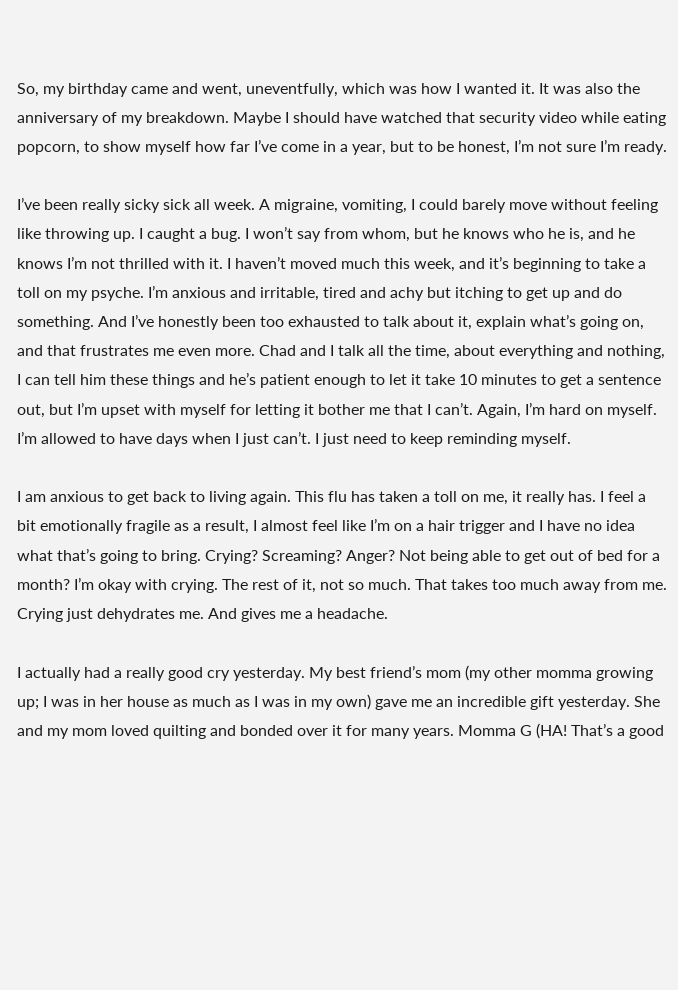So, my birthday came and went, uneventfully, which was how I wanted it. It was also the anniversary of my breakdown. Maybe I should have watched that security video while eating popcorn, to show myself how far I’ve come in a year, but to be honest, I’m not sure I’m ready.

I’ve been really sicky sick all week. A migraine, vomiting, I could barely move without feeling like throwing up. I caught a bug. I won’t say from whom, but he knows who he is, and he knows I’m not thrilled with it. I haven’t moved much this week, and it’s beginning to take a toll on my psyche. I’m anxious and irritable, tired and achy but itching to get up and do something. And I’ve honestly been too exhausted to talk about it, explain what’s going on, and that frustrates me even more. Chad and I talk all the time, about everything and nothing, I can tell him these things and he’s patient enough to let it take 10 minutes to get a sentence out, but I’m upset with myself for letting it bother me that I can’t. Again, I’m hard on myself. I’m allowed to have days when I just can’t. I just need to keep reminding myself.

I am anxious to get back to living again. This flu has taken a toll on me, it really has. I feel a bit emotionally fragile as a result, I almost feel like I’m on a hair trigger and I have no idea what that’s going to bring. Crying? Screaming? Anger? Not being able to get out of bed for a month? I’m okay with crying. The rest of it, not so much. That takes too much away from me. Crying just dehydrates me. And gives me a headache.

I actually had a really good cry yesterday. My best friend’s mom (my other momma growing up; I was in her house as much as I was in my own) gave me an incredible gift yesterday. She and my mom loved quilting and bonded over it for many years. Momma G (HA! That’s a good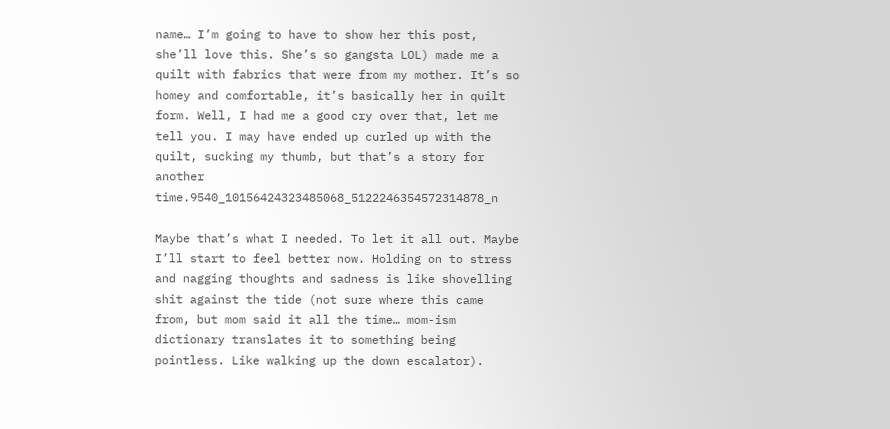name… I’m going to have to show her this post, she’ll love this. She’s so gangsta LOL) made me a quilt with fabrics that were from my mother. It’s so homey and comfortable, it’s basically her in quilt form. Well, I had me a good cry over that, let me tell you. I may have ended up curled up with the quilt, sucking my thumb, but that’s a story for another time.9540_10156424323485068_5122246354572314878_n

Maybe that’s what I needed. To let it all out. Maybe I’ll start to feel better now. Holding on to stress and nagging thoughts and sadness is like shovelling shit against the tide (not sure where this came from, but mom said it all the time… mom-ism dictionary translates it to something being pointless. Like walking up the down escalator).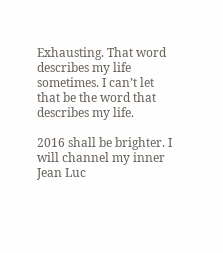Exhausting. That word describes my life sometimes. I can’t let that be the word that describes my life.

2016 shall be brighter. I will channel my inner Jean Luc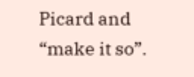Picard and “make it so”.